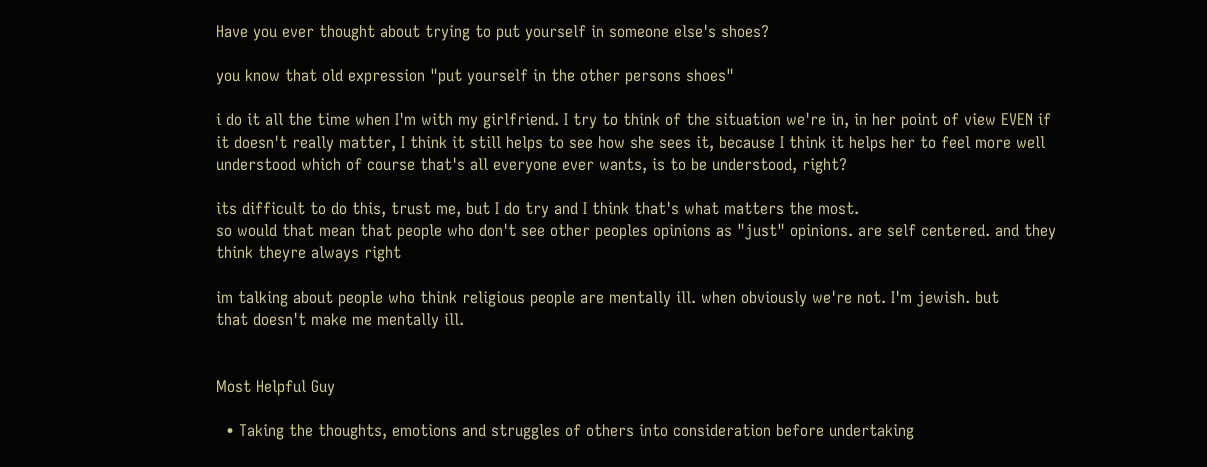Have you ever thought about trying to put yourself in someone else's shoes?

you know that old expression "put yourself in the other persons shoes"

i do it all the time when I'm with my girlfriend. I try to think of the situation we're in, in her point of view EVEN if it doesn't really matter, I think it still helps to see how she sees it, because I think it helps her to feel more well understood which of course that's all everyone ever wants, is to be understood, right?

its difficult to do this, trust me, but I do try and I think that's what matters the most.
so would that mean that people who don't see other peoples opinions as "just" opinions. are self centered. and they think theyre always right

im talking about people who think religious people are mentally ill. when obviously we're not. I'm jewish. but
that doesn't make me mentally ill.


Most Helpful Guy

  • Taking the thoughts, emotions and struggles of others into consideration before undertaking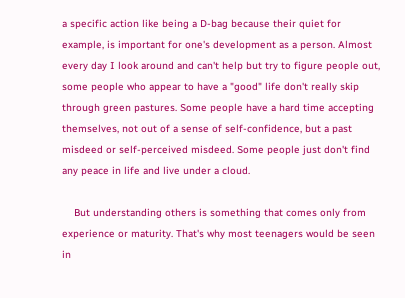a specific action like being a D-bag because their quiet for example, is important for one's development as a person. Almost every day I look around and can't help but try to figure people out, some people who appear to have a "good" life don't really skip through green pastures. Some people have a hard time accepting themselves, not out of a sense of self-confidence, but a past misdeed or self-perceived misdeed. Some people just don't find any peace in life and live under a cloud.

    But understanding others is something that comes only from experience or maturity. That's why most teenagers would be seen in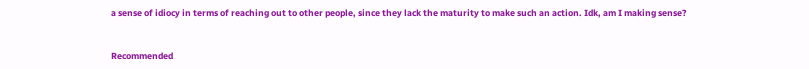a sense of idiocy in terms of reaching out to other people, since they lack the maturity to make such an action. Idk, am I making sense?


Recommended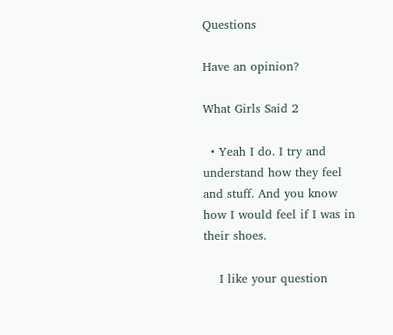Questions

Have an opinion?

What Girls Said 2

  • Yeah I do. I try and understand how they feel and stuff. And you know how I would feel if I was in their shoes.

    I like your question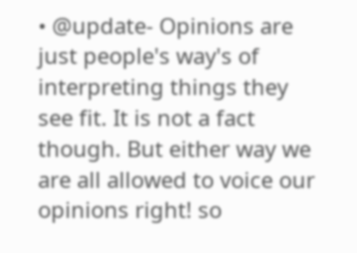• @update- Opinions are just people's way's of interpreting things they see fit. It is not a fact though. But either way we are all allowed to voice our opinions right! so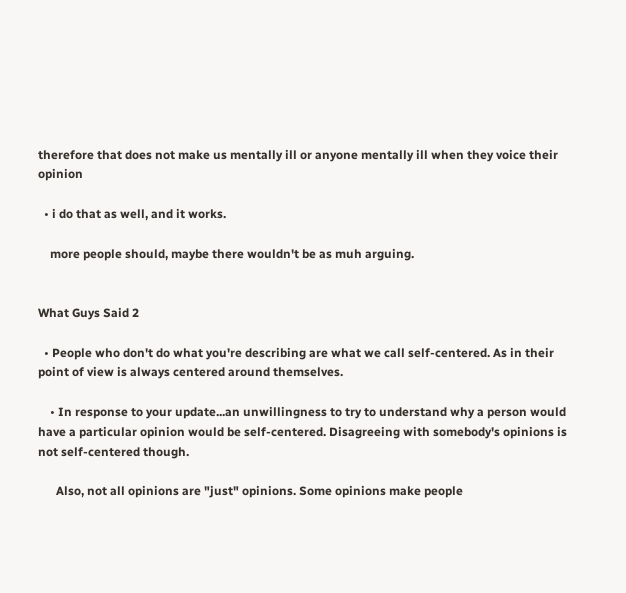therefore that does not make us mentally ill or anyone mentally ill when they voice their opinion

  • i do that as well, and it works.

    more people should, maybe there wouldn't be as muh arguing.


What Guys Said 2

  • People who don't do what you're describing are what we call self-centered. As in their point of view is always centered around themselves.

    • In response to your update...an unwillingness to try to understand why a person would have a particular opinion would be self-centered. Disagreeing with somebody's opinions is not self-centered though.

      Also, not all opinions are "just" opinions. Some opinions make people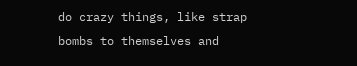do crazy things, like strap bombs to themselves and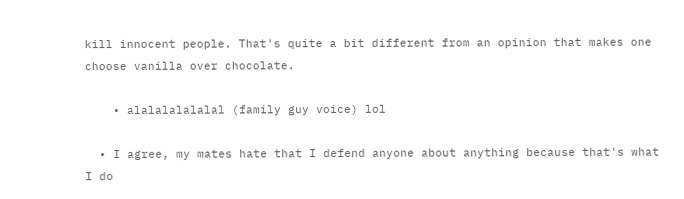kill innocent people. That's quite a bit different from an opinion that makes one choose vanilla over chocolate.

    • alalalalalalal (family guy voice) lol

  • I agree, my mates hate that I defend anyone about anything because that's what I do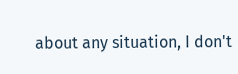about any situation, I don't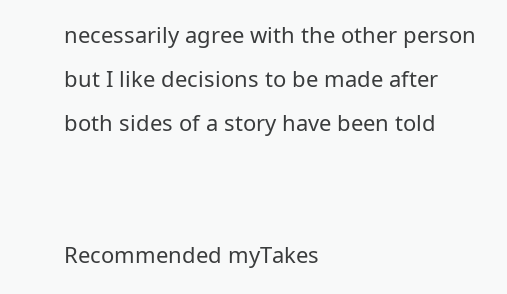necessarily agree with the other person but I like decisions to be made after both sides of a story have been told


Recommended myTakes